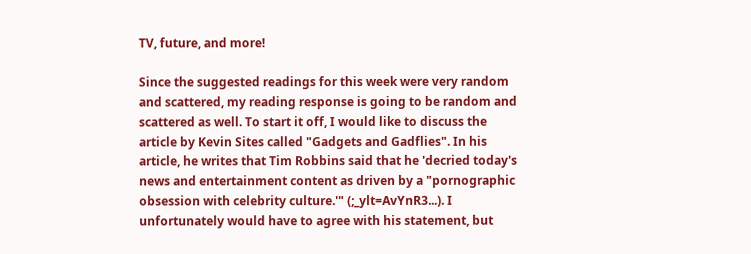TV, future, and more!

Since the suggested readings for this week were very random and scattered, my reading response is going to be random and scattered as well. To start it off, I would like to discuss the article by Kevin Sites called "Gadgets and Gadflies". In his article, he writes that Tim Robbins said that he 'decried today's news and entertainment content as driven by a "pornographic obsession with celebrity culture.'" (;_ylt=AvYnR3...). I unfortunately would have to agree with his statement, but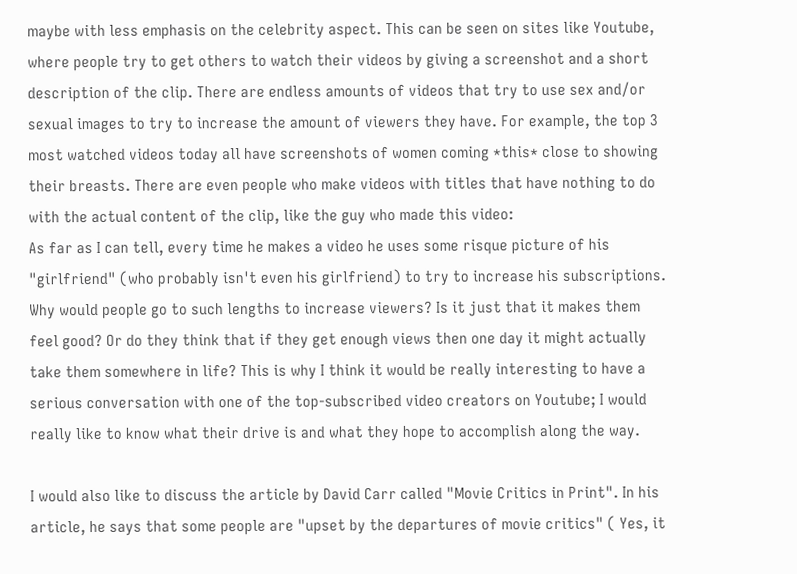maybe with less emphasis on the celebrity aspect. This can be seen on sites like Youtube, where people try to get others to watch their videos by giving a screenshot and a short description of the clip. There are endless amounts of videos that try to use sex and/or sexual images to try to increase the amount of viewers they have. For example, the top 3 most watched videos today all have screenshots of women coming *this* close to showing their breasts. There are even people who make videos with titles that have nothing to do with the actual content of the clip, like the guy who made this video:
As far as I can tell, every time he makes a video he uses some risque picture of his "girlfriend" (who probably isn't even his girlfriend) to try to increase his subscriptions. Why would people go to such lengths to increase viewers? Is it just that it makes them feel good? Or do they think that if they get enough views then one day it might actually take them somewhere in life? This is why I think it would be really interesting to have a serious conversation with one of the top-subscribed video creators on Youtube; I would really like to know what their drive is and what they hope to accomplish along the way.

I would also like to discuss the article by David Carr called "Movie Critics in Print". In his article, he says that some people are "upset by the departures of movie critics" ( Yes, it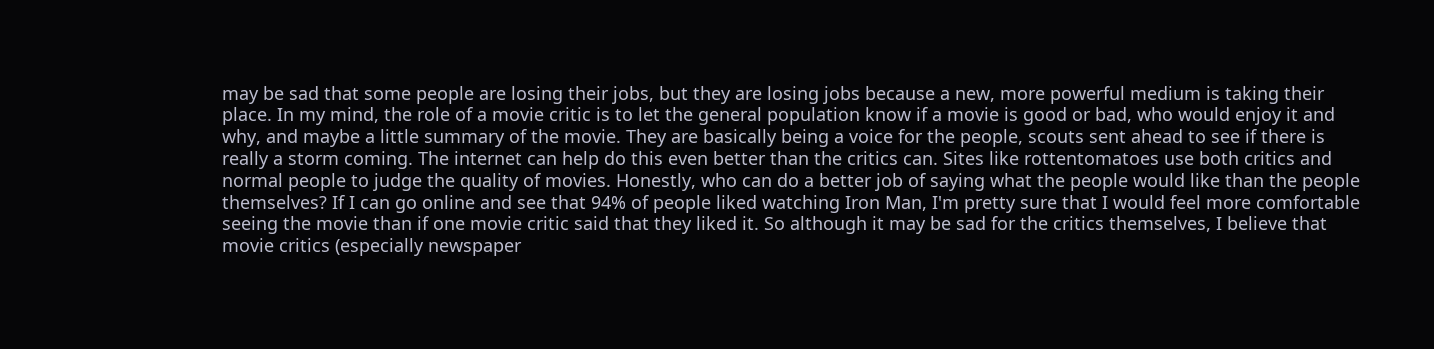may be sad that some people are losing their jobs, but they are losing jobs because a new, more powerful medium is taking their place. In my mind, the role of a movie critic is to let the general population know if a movie is good or bad, who would enjoy it and why, and maybe a little summary of the movie. They are basically being a voice for the people, scouts sent ahead to see if there is really a storm coming. The internet can help do this even better than the critics can. Sites like rottentomatoes use both critics and normal people to judge the quality of movies. Honestly, who can do a better job of saying what the people would like than the people themselves? If I can go online and see that 94% of people liked watching Iron Man, I'm pretty sure that I would feel more comfortable seeing the movie than if one movie critic said that they liked it. So although it may be sad for the critics themselves, I believe that movie critics (especially newspaper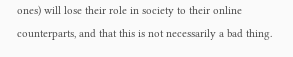ones) will lose their role in society to their online counterparts, and that this is not necessarily a bad thing.